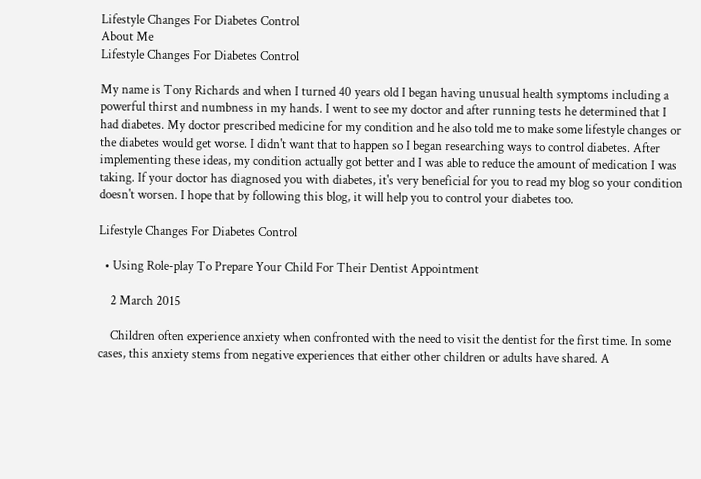Lifestyle Changes For Diabetes Control
About Me
Lifestyle Changes For Diabetes Control

My name is Tony Richards and when I turned 40 years old I began having unusual health symptoms including a powerful thirst and numbness in my hands. I went to see my doctor and after running tests he determined that I had diabetes. My doctor prescribed medicine for my condition and he also told me to make some lifestyle changes or the diabetes would get worse. I didn't want that to happen so I began researching ways to control diabetes. After implementing these ideas, my condition actually got better and I was able to reduce the amount of medication I was taking. If your doctor has diagnosed you with diabetes, it's very beneficial for you to read my blog so your condition doesn't worsen. I hope that by following this blog, it will help you to control your diabetes too.

Lifestyle Changes For Diabetes Control

  • Using Role-play To Prepare Your Child For Their Dentist Appointment

    2 March 2015

    Children often experience anxiety when confronted with the need to visit the dentist for the first time. In some cases, this anxiety stems from negative experiences that either other children or adults have shared. A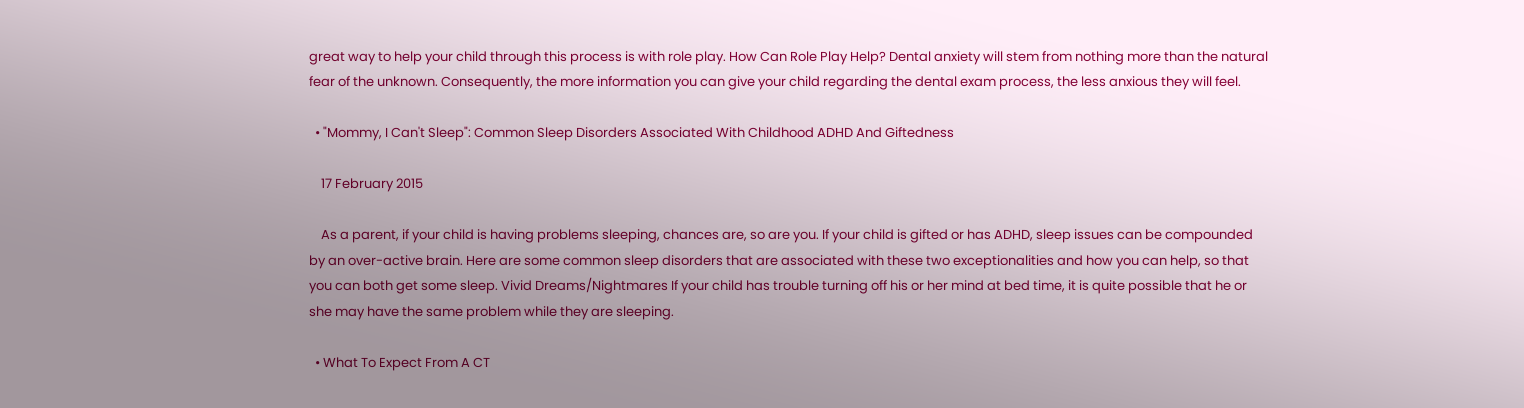great way to help your child through this process is with role play. How Can Role Play Help? Dental anxiety will stem from nothing more than the natural fear of the unknown. Consequently, the more information you can give your child regarding the dental exam process, the less anxious they will feel.

  • "Mommy, I Can't Sleep": Common Sleep Disorders Associated With Childhood ADHD And Giftedness

    17 February 2015

    As a parent, if your child is having problems sleeping, chances are, so are you. If your child is gifted or has ADHD, sleep issues can be compounded by an over-active brain. Here are some common sleep disorders that are associated with these two exceptionalities and how you can help, so that you can both get some sleep. Vivid Dreams/Nightmares If your child has trouble turning off his or her mind at bed time, it is quite possible that he or she may have the same problem while they are sleeping.

  • What To Expect From A CT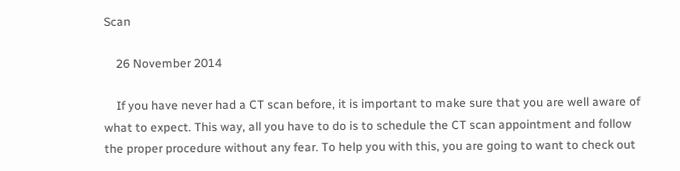Scan

    26 November 2014

    If you have never had a CT scan before, it is important to make sure that you are well aware of what to expect. This way, all you have to do is to schedule the CT scan appointment and follow the proper procedure without any fear. To help you with this, you are going to want to check out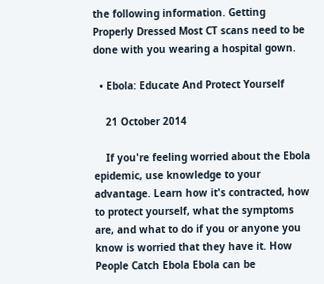the following information. Getting Properly Dressed Most CT scans need to be done with you wearing a hospital gown.

  • Ebola: Educate And Protect Yourself

    21 October 2014

    If you're feeling worried about the Ebola epidemic, use knowledge to your advantage. Learn how it's contracted, how to protect yourself, what the symptoms are, and what to do if you or anyone you know is worried that they have it. How People Catch Ebola Ebola can be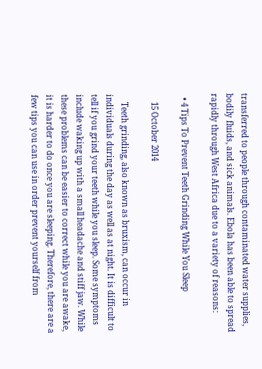transferred to people through contaminated water supplies, bodily fluids, and sick animals. Ebola has been able to spread rapidly through West Africa due to a variety of reasons:

  • 4 Tips To Prevent Teeth Grinding While You Sleep

    15 October 2014

    Teeth grinding, also known as bruxism, can occur in individuals during the day as well as at night. It is difficult to tell if you grind your teeth while you sleep. Some symptoms include waking up with a small headache and stiff jaw. While these problems can be easier to correct while you are awake, it is harder to do once you are sleeping. Therefore, there are a few tips you can use in order prevent yourself from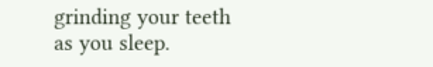grinding your teeth as you sleep.